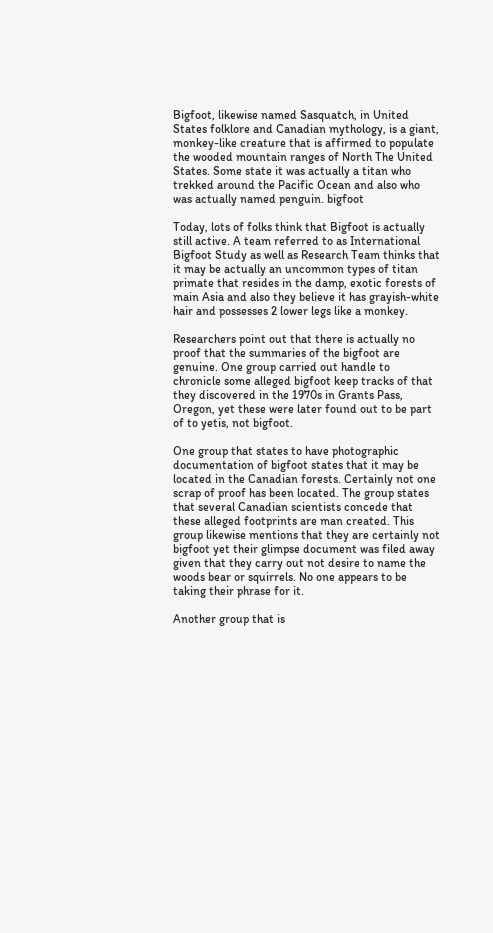Bigfoot, likewise named Sasquatch, in United States folklore and Canadian mythology, is a giant, monkey-like creature that is affirmed to populate the wooded mountain ranges of North The United States. Some state it was actually a titan who trekked around the Pacific Ocean and also who was actually named penguin. bigfoot

Today, lots of folks think that Bigfoot is actually still active. A team referred to as International Bigfoot Study as well as Research Team thinks that it may be actually an uncommon types of titan primate that resides in the damp, exotic forests of main Asia and also they believe it has grayish-white hair and possesses 2 lower legs like a monkey.

Researchers point out that there is actually no proof that the summaries of the bigfoot are genuine. One group carried out handle to chronicle some alleged bigfoot keep tracks of that they discovered in the 1970s in Grants Pass, Oregon, yet these were later found out to be part of to yetis, not bigfoot.

One group that states to have photographic documentation of bigfoot states that it may be located in the Canadian forests. Certainly not one scrap of proof has been located. The group states that several Canadian scientists concede that these alleged footprints are man created. This group likewise mentions that they are certainly not bigfoot yet their glimpse document was filed away given that they carry out not desire to name the woods bear or squirrels. No one appears to be taking their phrase for it.

Another group that is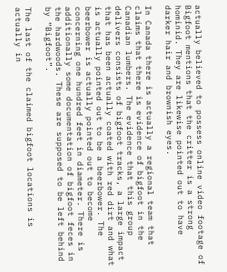actually believed to possess online video footage of Bigfoot mentions that the critter is a strong hominid. They are likewise pointed out to have darker hair and brownish eyes.

In Canada there is actually a regional team that claims that there is evidence of bigfoot in the Canadian lumbers. The evidence that this group delivers consists of bigfoot tracks, a large impact that has been actually coated with red dirt and what is actually pointed out to be a beerbower. The beerbower is actually pointed out to become concerning one hundred feet in diameter. There is additionally some documentation of bigfoot feces in the hardwoods. These are supposed to be left behind by “Bigfoot”.

The last of the claimed bigfoot locations is actually in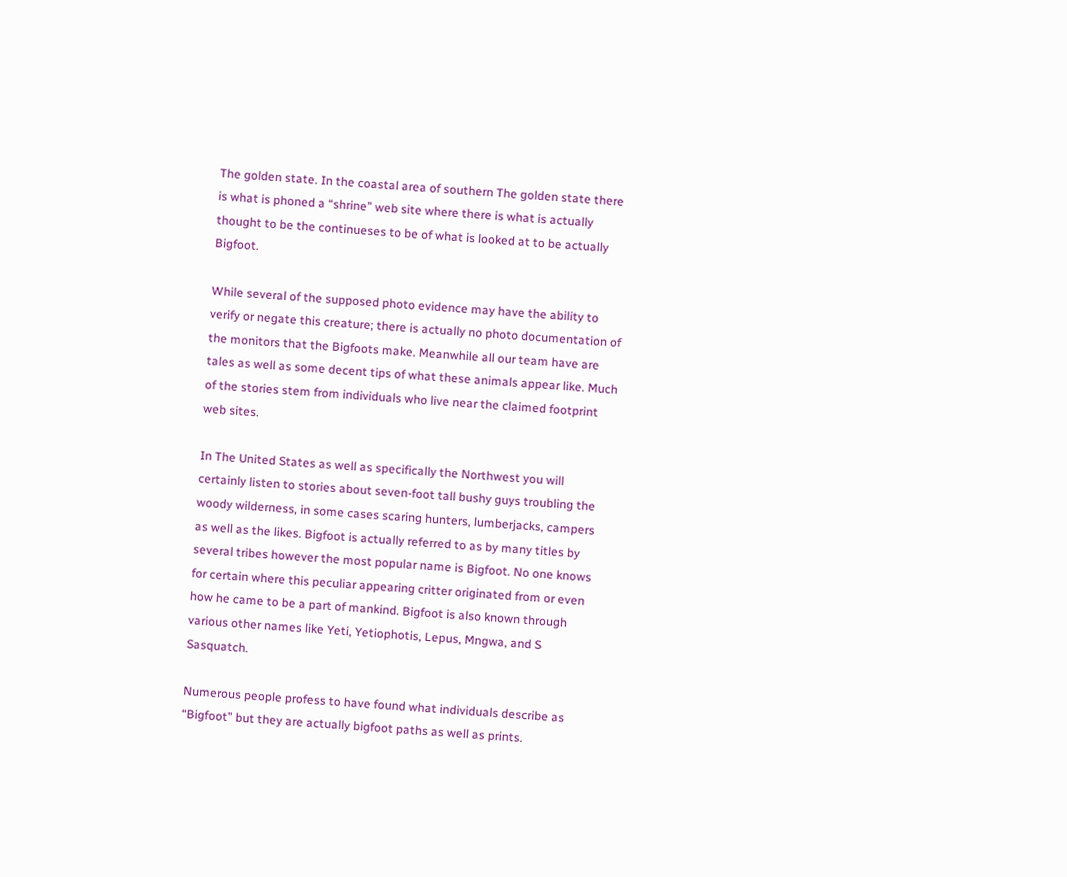The golden state. In the coastal area of southern The golden state there is what is phoned a “shrine” web site where there is what is actually thought to be the continueses to be of what is looked at to be actually Bigfoot.

While several of the supposed photo evidence may have the ability to verify or negate this creature; there is actually no photo documentation of the monitors that the Bigfoots make. Meanwhile all our team have are tales as well as some decent tips of what these animals appear like. Much of the stories stem from individuals who live near the claimed footprint web sites.

In The United States as well as specifically the Northwest you will certainly listen to stories about seven-foot tall bushy guys troubling the woody wilderness, in some cases scaring hunters, lumberjacks, campers as well as the likes. Bigfoot is actually referred to as by many titles by several tribes however the most popular name is Bigfoot. No one knows for certain where this peculiar appearing critter originated from or even how he came to be a part of mankind. Bigfoot is also known through various other names like Yeti, Yetiophotis, Lepus, Mngwa, and S Sasquatch.

Numerous people profess to have found what individuals describe as “Bigfoot” but they are actually bigfoot paths as well as prints.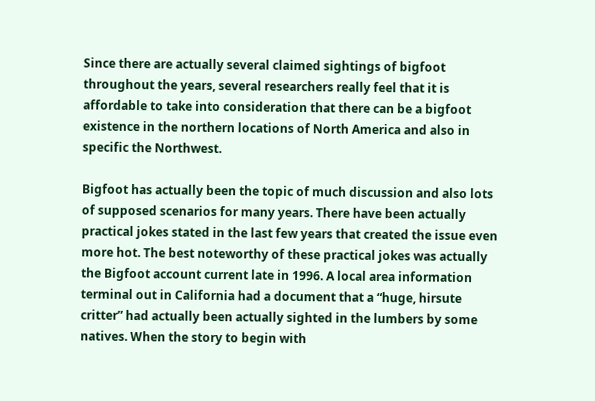Since there are actually several claimed sightings of bigfoot throughout the years, several researchers really feel that it is affordable to take into consideration that there can be a bigfoot existence in the northern locations of North America and also in specific the Northwest.

Bigfoot has actually been the topic of much discussion and also lots of supposed scenarios for many years. There have been actually practical jokes stated in the last few years that created the issue even more hot. The best noteworthy of these practical jokes was actually the Bigfoot account current late in 1996. A local area information terminal out in California had a document that a “huge, hirsute critter” had actually been actually sighted in the lumbers by some natives. When the story to begin with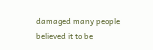damaged many people believed it to be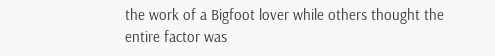the work of a Bigfoot lover while others thought the entire factor was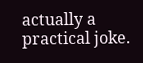actually a practical joke.